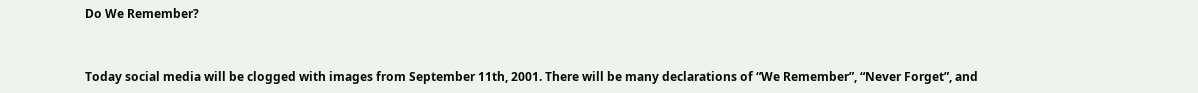Do We Remember?


Today social media will be clogged with images from September 11th, 2001. There will be many declarations of “We Remember”, “Never Forget”, and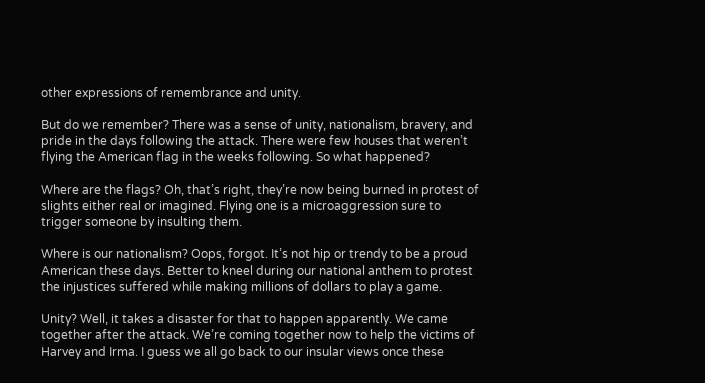other expressions of remembrance and unity.

But do we remember? There was a sense of unity, nationalism, bravery, and pride in the days following the attack. There were few houses that weren’t flying the American flag in the weeks following. So what happened?

Where are the flags? Oh, that’s right, they’re now being burned in protest of slights either real or imagined. Flying one is a microaggression sure to trigger someone by insulting them.

Where is our nationalism? Oops, forgot. It’s not hip or trendy to be a proud American these days. Better to kneel during our national anthem to protest the injustices suffered while making millions of dollars to play a game.

Unity? Well, it takes a disaster for that to happen apparently. We came together after the attack. We’re coming together now to help the victims of Harvey and Irma. I guess we all go back to our insular views once these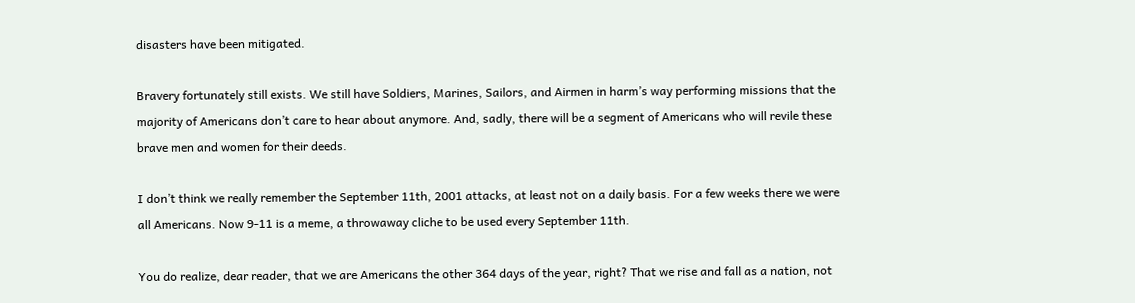disasters have been mitigated.

Bravery fortunately still exists. We still have Soldiers, Marines, Sailors, and Airmen in harm’s way performing missions that the majority of Americans don’t care to hear about anymore. And, sadly, there will be a segment of Americans who will revile these brave men and women for their deeds.

I don’t think we really remember the September 11th, 2001 attacks, at least not on a daily basis. For a few weeks there we were all Americans. Now 9-11 is a meme, a throwaway cliche to be used every September 11th.

You do realize, dear reader, that we are Americans the other 364 days of the year, right? That we rise and fall as a nation, not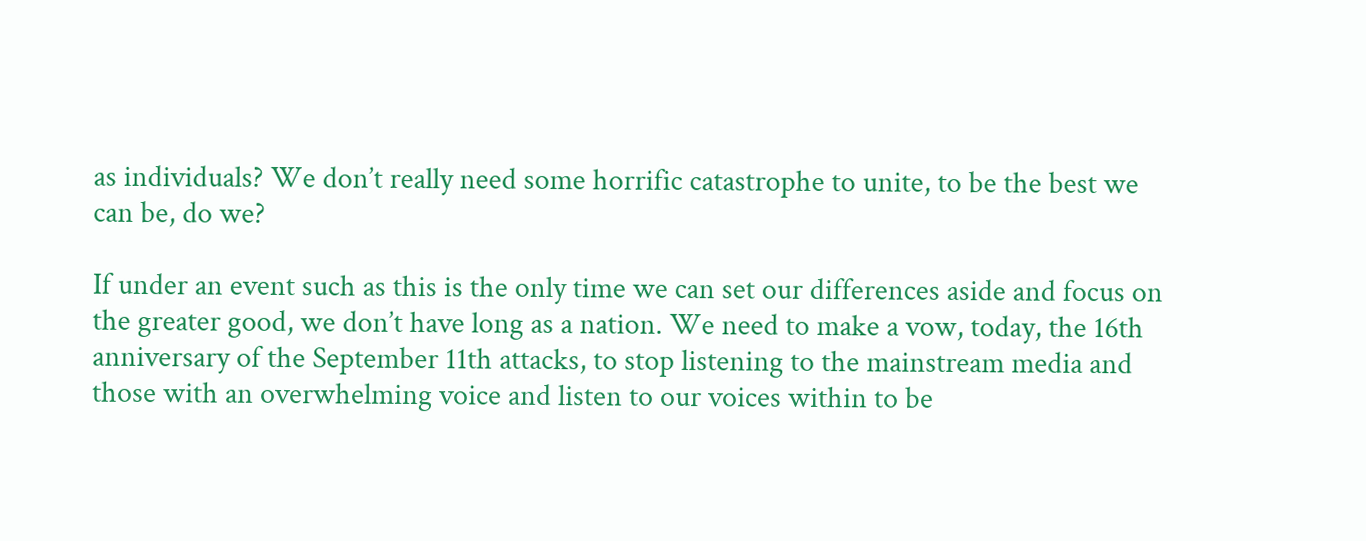as individuals? We don’t really need some horrific catastrophe to unite, to be the best we can be, do we?

If under an event such as this is the only time we can set our differences aside and focus on the greater good, we don’t have long as a nation. We need to make a vow, today, the 16th anniversary of the September 11th attacks, to stop listening to the mainstream media and those with an overwhelming voice and listen to our voices within to be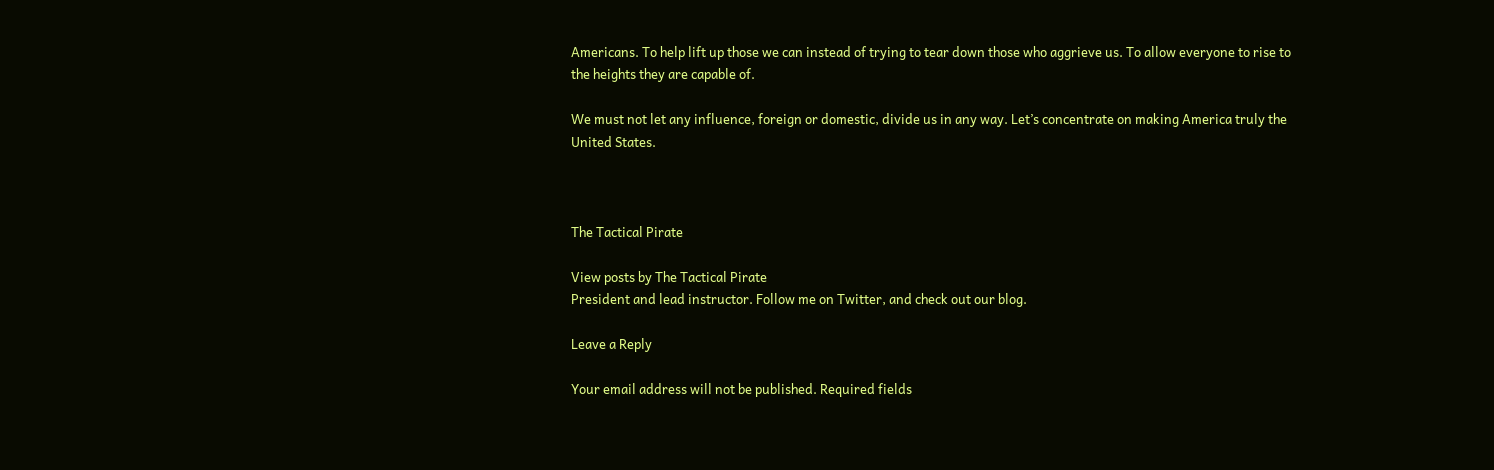Americans. To help lift up those we can instead of trying to tear down those who aggrieve us. To allow everyone to rise to the heights they are capable of.

We must not let any influence, foreign or domestic, divide us in any way. Let’s concentrate on making America truly the United States.



The Tactical Pirate

View posts by The Tactical Pirate
President and lead instructor. Follow me on Twitter, and check out our blog.

Leave a Reply

Your email address will not be published. Required fields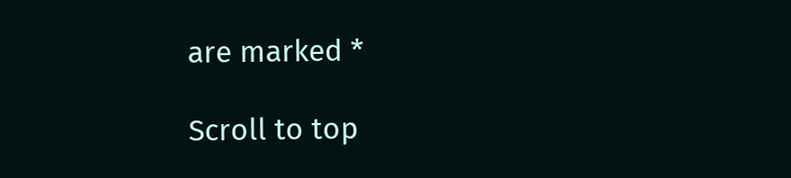are marked *

Scroll to top